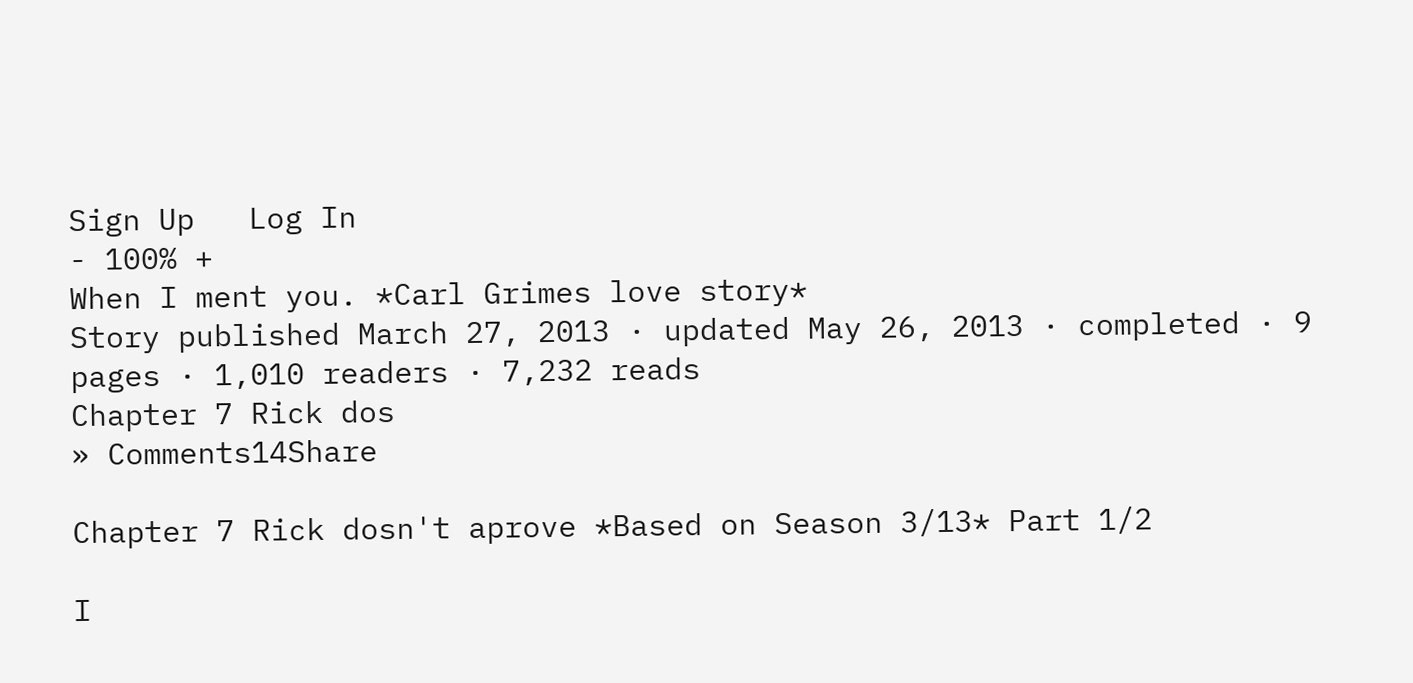Sign Up   Log In
- 100% +
When I ment you. *Carl Grimes love story*
Story published March 27, 2013 · updated May 26, 2013 · completed · 9 pages · 1,010 readers · 7,232 reads
Chapter 7 Rick dos
» Comments14Share

Chapter 7 Rick dosn't aprove *Based on Season 3/13* Part 1/2

I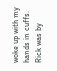woke up with my hands in cuffs.
Rick was by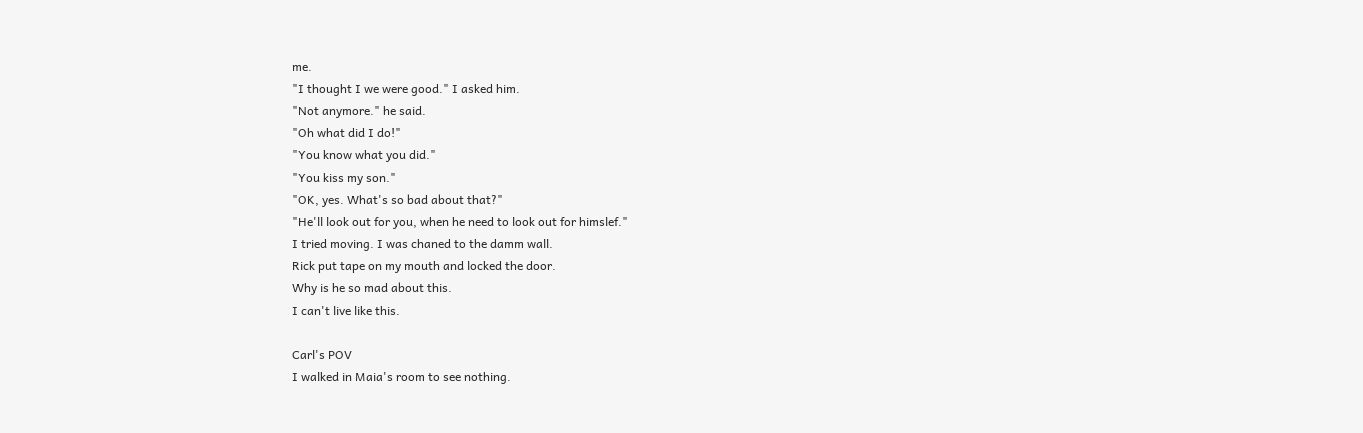me.
"I thought I we were good." I asked him.
"Not anymore." he said.
"Oh what did I do!"
"You know what you did."
"You kiss my son."
"OK, yes. What's so bad about that?"
"He'll look out for you, when he need to look out for himslef."
I tried moving. I was chaned to the damm wall.
Rick put tape on my mouth and locked the door.
Why is he so mad about this.
I can't live like this.

Carl's POV
I walked in Maia's room to see nothing.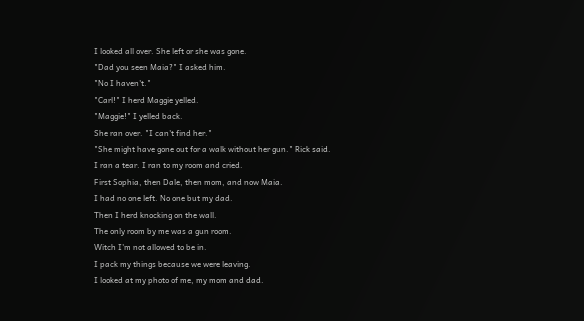I looked all over. She left or she was gone.
"Dad you seen Maia?" I asked him.
"No I haven't."
"Carl!" I herd Maggie yelled.
"Maggie!" I yelled back.
She ran over. "I can't find her."
"She might have gone out for a walk without her gun." Rick said.
I ran a tear. I ran to my room and cried.
First Sophia, then Dale, then mom, and now Maia.
I had no one left. No one but my dad.
Then I herd knocking on the wall.
The only room by me was a gun room.
Witch I'm not allowed to be in.
I pack my things because we were leaving.
I looked at my photo of me, my mom and dad.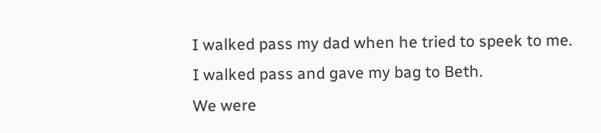I walked pass my dad when he tried to speek to me.
I walked pass and gave my bag to Beth.
We were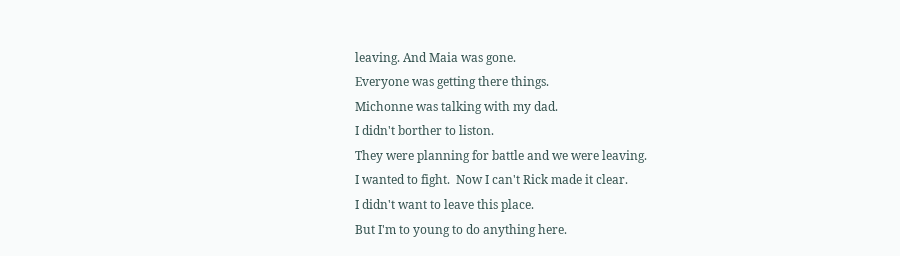leaving. And Maia was gone.
Everyone was getting there things.
Michonne was talking with my dad.
I didn't borther to liston.
They were planning for battle and we were leaving.
I wanted to fight.  Now I can't Rick made it clear.
I didn't want to leave this place.
But I'm to young to do anything here.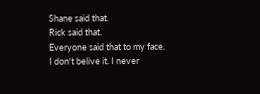Shane said that.
Rick said that.
Everyone said that to my face.
I don't belive it. I never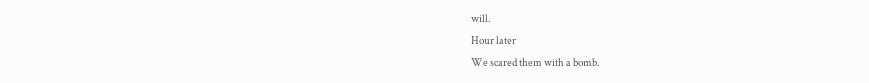will.
Hour later
We scared them with a bomb.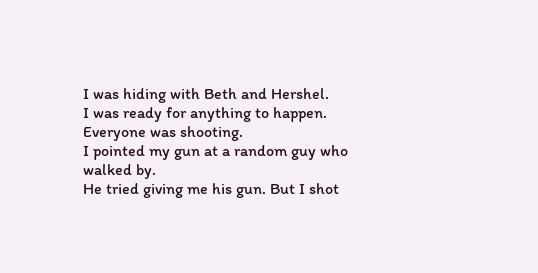I was hiding with Beth and Hershel.
I was ready for anything to happen.
Everyone was shooting.
I pointed my gun at a random guy who walked by.
He tried giving me his gun. But I shot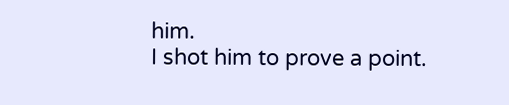him.
I shot him to prove a point.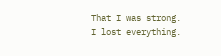That I was strong.
I lost everything.